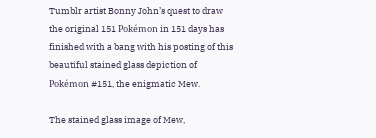Tumblr artist Bonny John’s quest to draw the original 151 Pokémon in 151 days has finished with a bang with his posting of this beautiful stained glass depiction of Pokémon #151, the enigmatic Mew.

The stained glass image of Mew,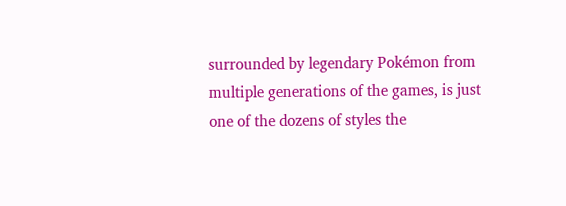surrounded by legendary Pokémon from multiple generations of the games, is just one of the dozens of styles the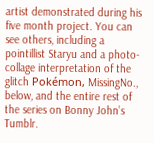artist demonstrated during his five month project. You can see others, including a pointillist Staryu and a photo-collage interpretation of the glitch Pokémon, MissingNo., below, and the entire rest of the series on Bonny John’s Tumblr.